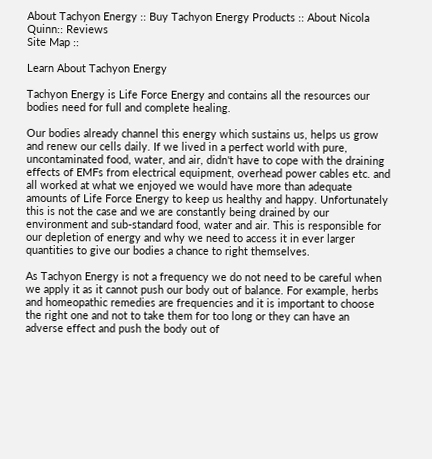About Tachyon Energy :: Buy Tachyon Energy Products :: About Nicola Quinn:: Reviews
Site Map ::

Learn About Tachyon Energy

Tachyon Energy is Life Force Energy and contains all the resources our bodies need for full and complete healing.

Our bodies already channel this energy which sustains us, helps us grow and renew our cells daily. If we lived in a perfect world with pure, uncontaminated food, water, and air, didn't have to cope with the draining effects of EMFs from electrical equipment, overhead power cables etc. and all worked at what we enjoyed we would have more than adequate amounts of Life Force Energy to keep us healthy and happy. Unfortunately this is not the case and we are constantly being drained by our environment and sub-standard food, water and air. This is responsible for our depletion of energy and why we need to access it in ever larger quantities to give our bodies a chance to right themselves.

As Tachyon Energy is not a frequency we do not need to be careful when we apply it as it cannot push our body out of balance. For example, herbs and homeopathic remedies are frequencies and it is important to choose the right one and not to take them for too long or they can have an adverse effect and push the body out of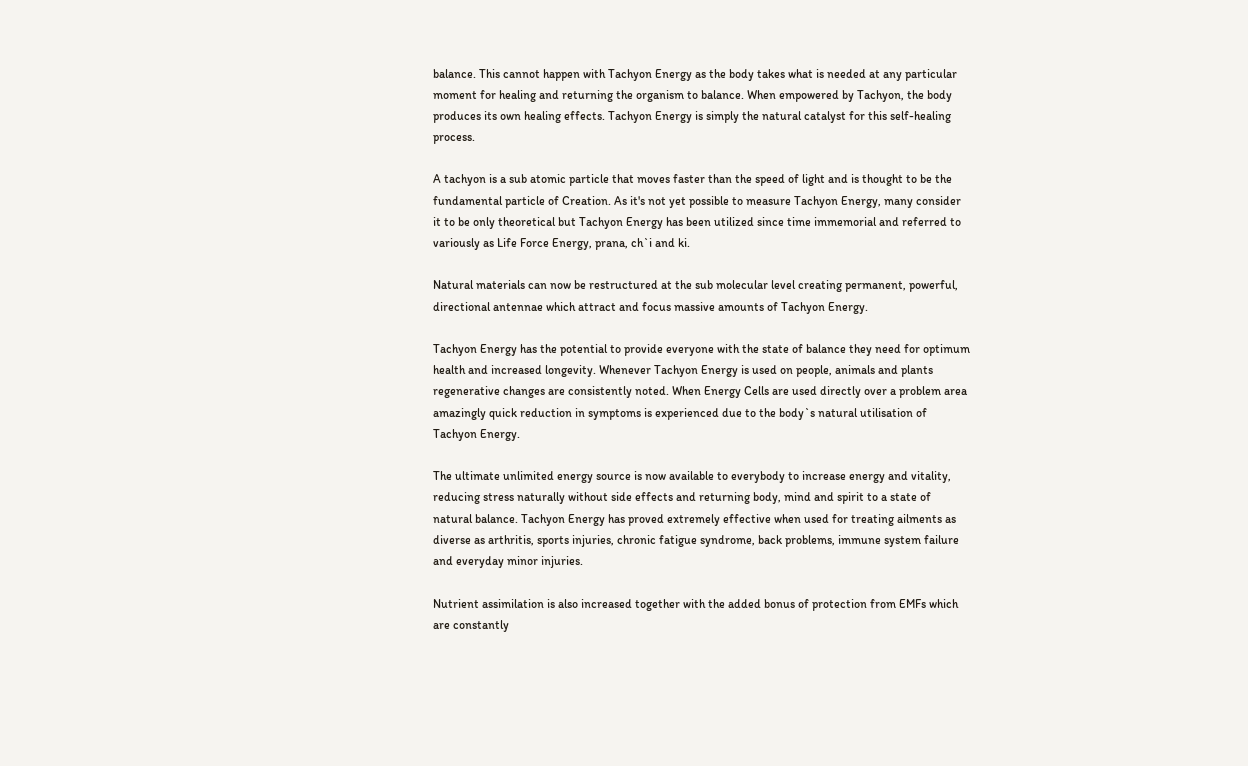balance. This cannot happen with Tachyon Energy as the body takes what is needed at any particular moment for healing and returning the organism to balance. When empowered by Tachyon, the body produces its own healing effects. Tachyon Energy is simply the natural catalyst for this self-healing process.

A tachyon is a sub atomic particle that moves faster than the speed of light and is thought to be the fundamental particle of Creation. As it's not yet possible to measure Tachyon Energy, many consider it to be only theoretical but Tachyon Energy has been utilized since time immemorial and referred to variously as Life Force Energy, prana, ch`i and ki.

Natural materials can now be restructured at the sub molecular level creating permanent, powerful, directional antennae which attract and focus massive amounts of Tachyon Energy.

Tachyon Energy has the potential to provide everyone with the state of balance they need for optimum health and increased longevity. Whenever Tachyon Energy is used on people, animals and plants regenerative changes are consistently noted. When Energy Cells are used directly over a problem area amazingly quick reduction in symptoms is experienced due to the body`s natural utilisation of Tachyon Energy.

The ultimate unlimited energy source is now available to everybody to increase energy and vitality, reducing stress naturally without side effects and returning body, mind and spirit to a state of natural balance. Tachyon Energy has proved extremely effective when used for treating ailments as diverse as arthritis, sports injuries, chronic fatigue syndrome, back problems, immune system failure and everyday minor injuries.

Nutrient assimilation is also increased together with the added bonus of protection from EMFs which are constantly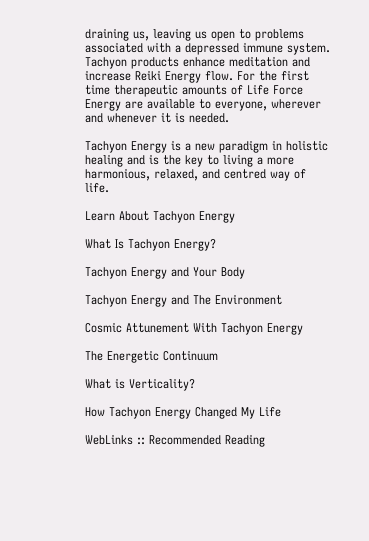draining us, leaving us open to problems associated with a depressed immune system. Tachyon products enhance meditation and increase Reiki Energy flow. For the first time therapeutic amounts of Life Force Energy are available to everyone, wherever and whenever it is needed.

Tachyon Energy is a new paradigm in holistic healing and is the key to living a more harmonious, relaxed, and centred way of life.

Learn About Tachyon Energy

What Is Tachyon Energy?

Tachyon Energy and Your Body

Tachyon Energy and The Environment

Cosmic Attunement With Tachyon Energy

The Energetic Continuum

What is Verticality?

How Tachyon Energy Changed My Life

WebLinks :: Recommended Reading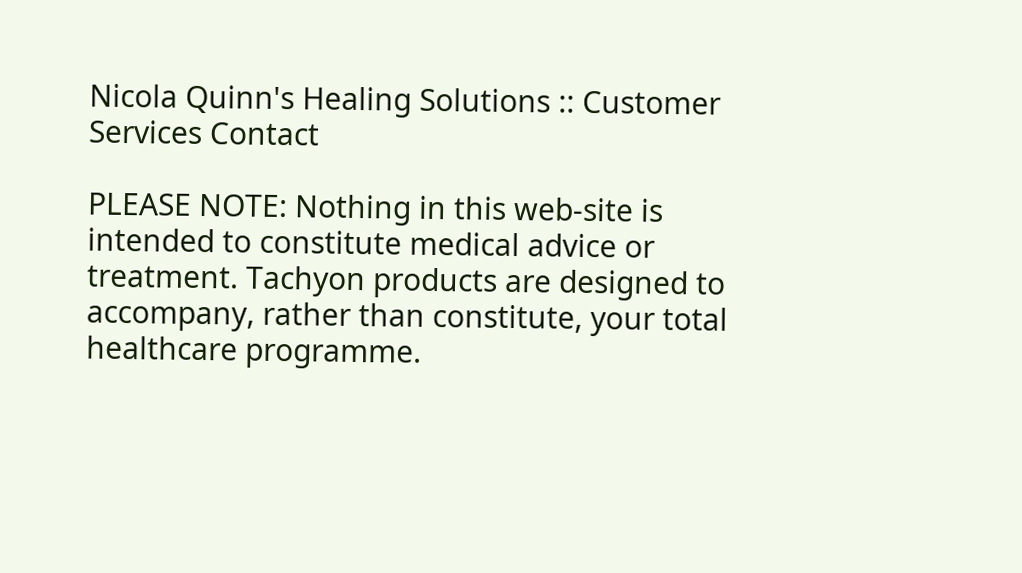Nicola Quinn's Healing Solutions :: Customer Services Contact

PLEASE NOTE: Nothing in this web-site is intended to constitute medical advice or treatment. Tachyon products are designed to accompany, rather than constitute, your total healthcare programme.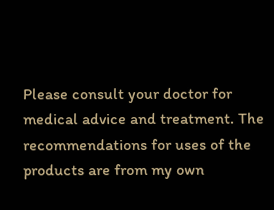Please consult your doctor for medical advice and treatment. The recommendations for uses of the products are from my own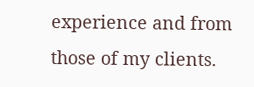experience and from those of my clients.